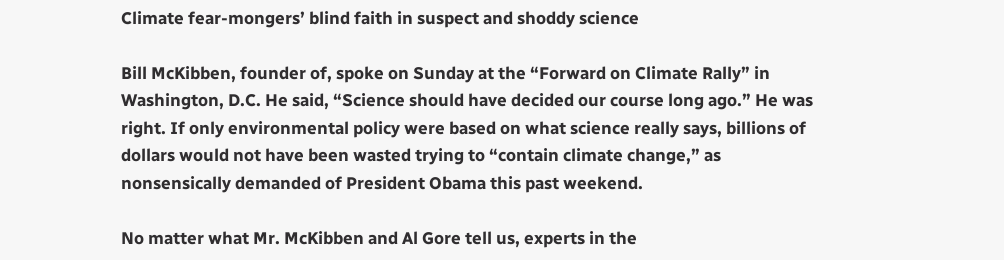Climate fear-mongers’ blind faith in suspect and shoddy science

Bill McKibben, founder of, spoke on Sunday at the “Forward on Climate Rally” in Washington, D.C. He said, “Science should have decided our course long ago.” He was right. If only environmental policy were based on what science really says, billions of dollars would not have been wasted trying to “contain climate change,” as nonsensically demanded of President Obama this past weekend.

No matter what Mr. McKibben and Al Gore tell us, experts in the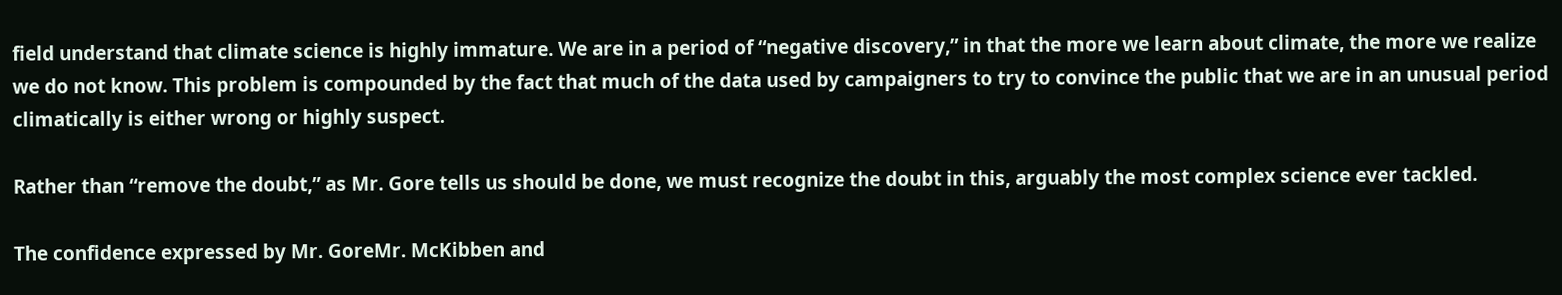field understand that climate science is highly immature. We are in a period of “negative discovery,” in that the more we learn about climate, the more we realize we do not know. This problem is compounded by the fact that much of the data used by campaigners to try to convince the public that we are in an unusual period climatically is either wrong or highly suspect.

Rather than “remove the doubt,” as Mr. Gore tells us should be done, we must recognize the doubt in this, arguably the most complex science ever tackled.

The confidence expressed by Mr. GoreMr. McKibben and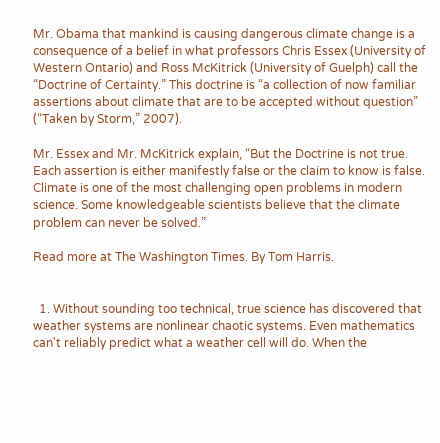Mr. Obama that mankind is causing dangerous climate change is a consequence of a belief in what professors Chris Essex (University of Western Ontario) and Ross McKitrick (University of Guelph) call the “Doctrine of Certainty.” This doctrine is “a collection of now familiar assertions about climate that are to be accepted without question” (“Taken by Storm,” 2007).

Mr. Essex and Mr. McKitrick explain, “But the Doctrine is not true. Each assertion is either manifestly false or the claim to know is false. Climate is one of the most challenging open problems in modern science. Some knowledgeable scientists believe that the climate problem can never be solved.”

Read more at The Washington Times. By Tom Harris.


  1. Without sounding too technical, true science has discovered that weather systems are nonlinear chaotic systems. Even mathematics can't reliably predict what a weather cell will do. When the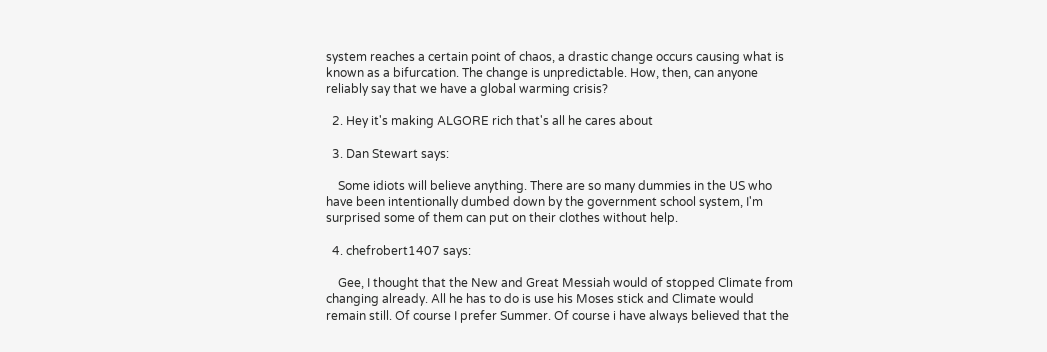system reaches a certain point of chaos, a drastic change occurs causing what is known as a bifurcation. The change is unpredictable. How, then, can anyone reliably say that we have a global warming crisis?

  2. Hey it's making ALGORE rich that's all he cares about

  3. Dan Stewart says:

    Some idiots will believe anything. There are so many dummies in the US who have been intentionally dumbed down by the government school system, I'm surprised some of them can put on their clothes without help.

  4. chefrobert1407 says:

    Gee, I thought that the New and Great Messiah would of stopped Climate from changing already. All he has to do is use his Moses stick and Climate would remain still. Of course I prefer Summer. Of course i have always believed that the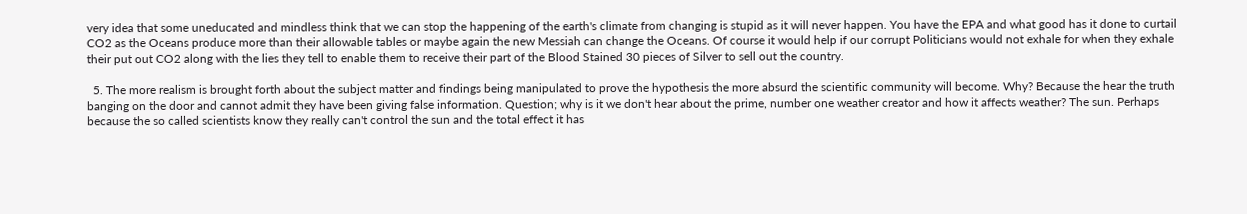very idea that some uneducated and mindless think that we can stop the happening of the earth's climate from changing is stupid as it will never happen. You have the EPA and what good has it done to curtail CO2 as the Oceans produce more than their allowable tables or maybe again the new Messiah can change the Oceans. Of course it would help if our corrupt Politicians would not exhale for when they exhale their put out CO2 along with the lies they tell to enable them to receive their part of the Blood Stained 30 pieces of Silver to sell out the country.

  5. The more realism is brought forth about the subject matter and findings being manipulated to prove the hypothesis the more absurd the scientific community will become. Why? Because the hear the truth banging on the door and cannot admit they have been giving false information. Question; why is it we don't hear about the prime, number one weather creator and how it affects weather? The sun. Perhaps because the so called scientists know they really can't control the sun and the total effect it has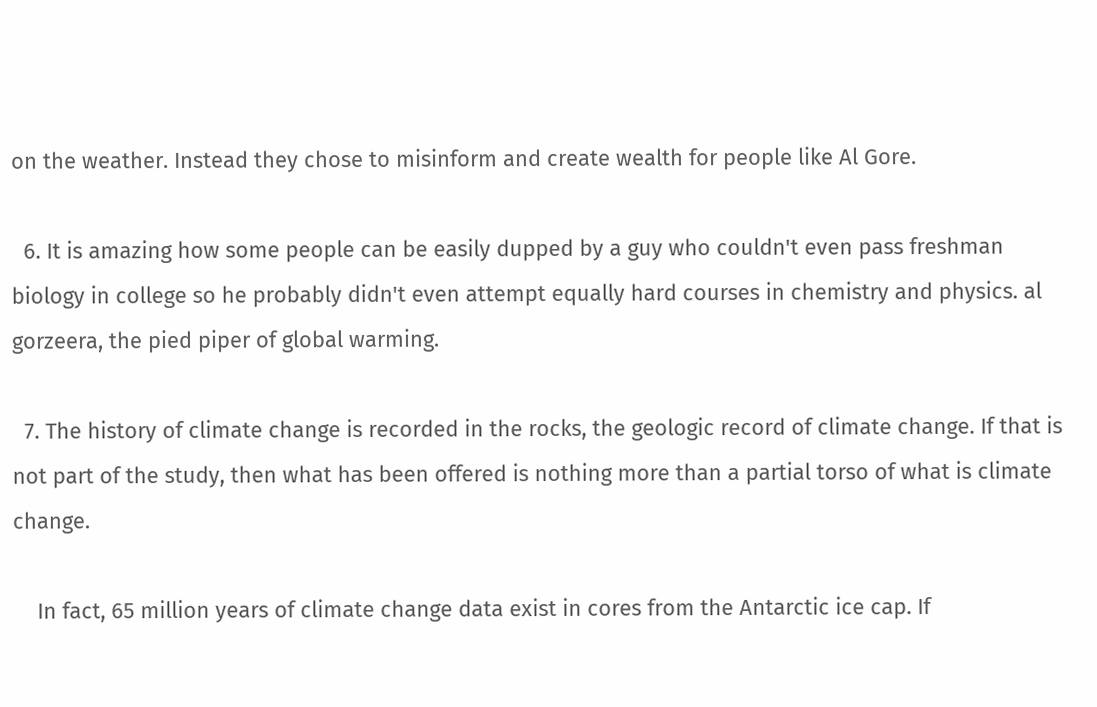on the weather. Instead they chose to misinform and create wealth for people like Al Gore.

  6. It is amazing how some people can be easily dupped by a guy who couldn't even pass freshman biology in college so he probably didn't even attempt equally hard courses in chemistry and physics. al gorzeera, the pied piper of global warming.

  7. The history of climate change is recorded in the rocks, the geologic record of climate change. If that is not part of the study, then what has been offered is nothing more than a partial torso of what is climate change.

    In fact, 65 million years of climate change data exist in cores from the Antarctic ice cap. If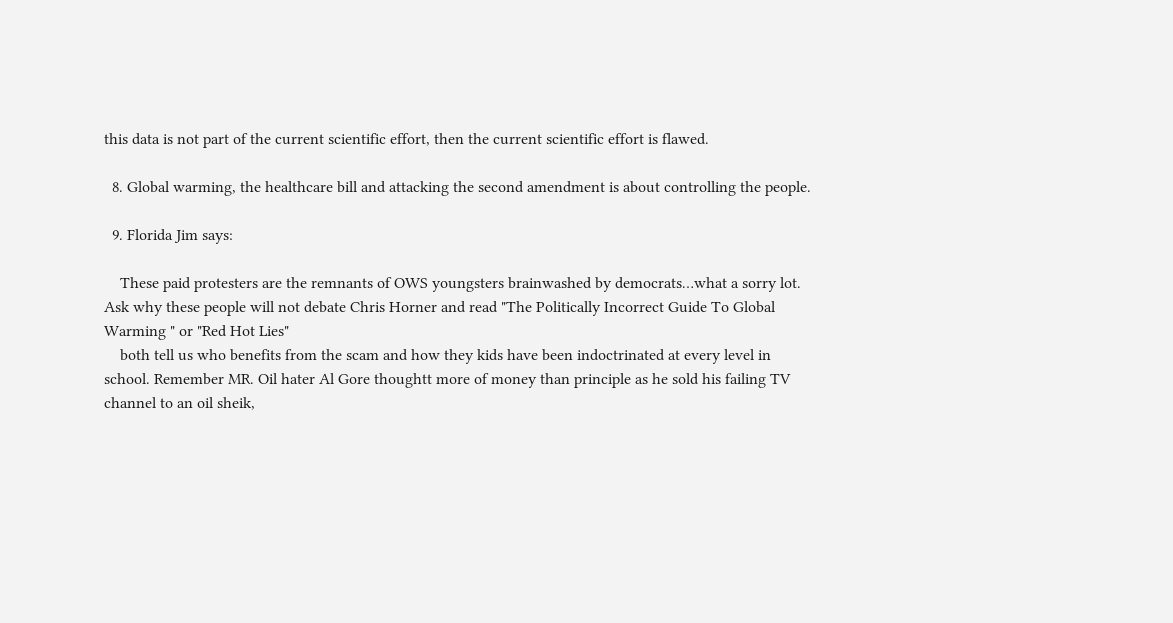this data is not part of the current scientific effort, then the current scientific effort is flawed.

  8. Global warming, the healthcare bill and attacking the second amendment is about controlling the people.

  9. Florida Jim says:

    These paid protesters are the remnants of OWS youngsters brainwashed by democrats…what a sorry lot. Ask why these people will not debate Chris Horner and read "The Politically Incorrect Guide To Global Warming " or "Red Hot Lies"
    both tell us who benefits from the scam and how they kids have been indoctrinated at every level in school. Remember MR. Oil hater Al Gore thoughtt more of money than principle as he sold his failing TV channel to an oil sheik,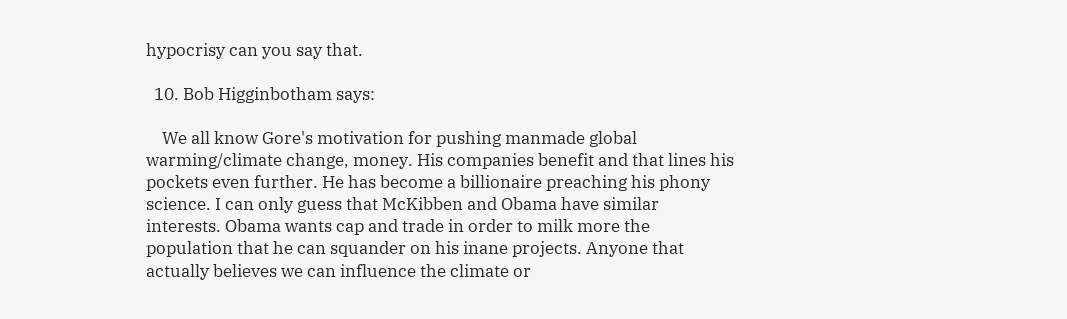hypocrisy can you say that.

  10. Bob Higginbotham says:

    We all know Gore's motivation for pushing manmade global warming/climate change, money. His companies benefit and that lines his pockets even further. He has become a billionaire preaching his phony science. I can only guess that McKibben and Obama have similar interests. Obama wants cap and trade in order to milk more the population that he can squander on his inane projects. Anyone that actually believes we can influence the climate or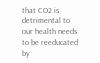that CO2 is detrimental to our health needs to be reeducated by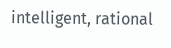intelligent, rational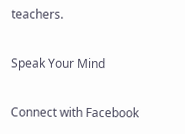teachers.

Speak Your Mind

Connect with Facebook